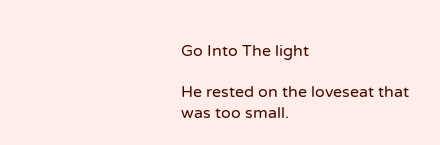Go Into The light

He rested on the loveseat that was too small.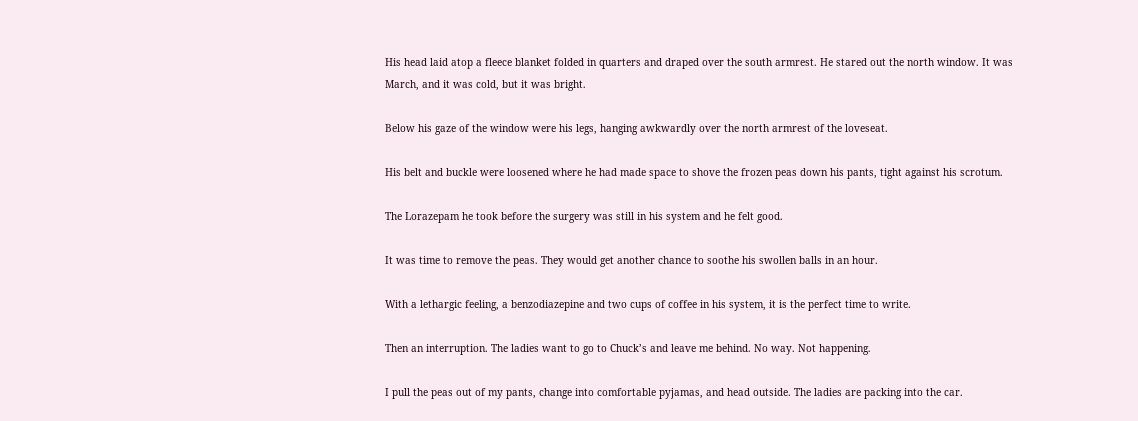His head laid atop a fleece blanket folded in quarters and draped over the south armrest. He stared out the north window. It was March, and it was cold, but it was bright.

Below his gaze of the window were his legs, hanging awkwardly over the north armrest of the loveseat.

His belt and buckle were loosened where he had made space to shove the frozen peas down his pants, tight against his scrotum.

The Lorazepam he took before the surgery was still in his system and he felt good.

It was time to remove the peas. They would get another chance to soothe his swollen balls in an hour.

With a lethargic feeling, a benzodiazepine and two cups of coffee in his system, it is the perfect time to write.

Then an interruption. The ladies want to go to Chuck’s and leave me behind. No way. Not happening.

I pull the peas out of my pants, change into comfortable pyjamas, and head outside. The ladies are packing into the car.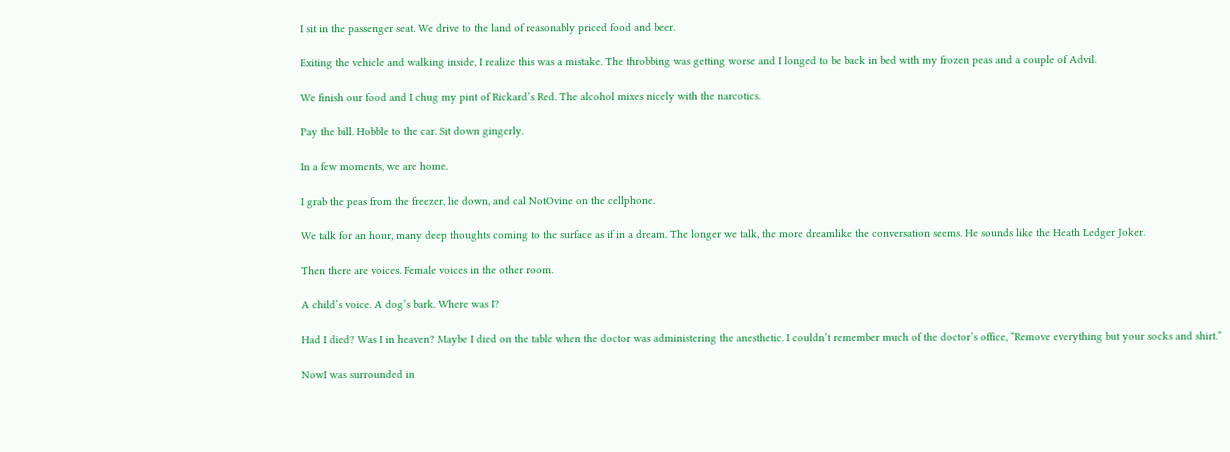I sit in the passenger seat. We drive to the land of reasonably priced food and beer.

Exiting the vehicle and walking inside, I realize this was a mistake. The throbbing was getting worse and I longed to be back in bed with my frozen peas and a couple of Advil.

We finish our food and I chug my pint of Rickard’s Red. The alcohol mixes nicely with the narcotics.

Pay the bill. Hobble to the car. Sit down gingerly.

In a few moments, we are home.

I grab the peas from the freezer, lie down, and cal NotOvine on the cellphone.

We talk for an hour, many deep thoughts coming to the surface as if in a dream. The longer we talk, the more dreamlike the conversation seems. He sounds like the Heath Ledger Joker.

Then there are voices. Female voices in the other room.

A child’s voice. A dog’s bark. Where was I?

Had I died? Was I in heaven? Maybe I died on the table when the doctor was administering the anesthetic. I couldn’t remember much of the doctor’s office, “Remove everything but your socks and shirt.”

NowI was surrounded in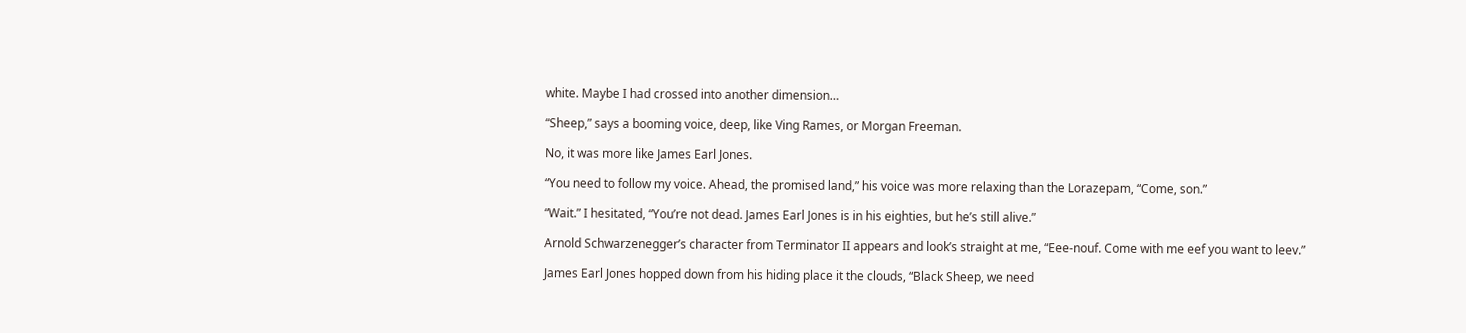white. Maybe I had crossed into another dimension…

“Sheep,” says a booming voice, deep, like Ving Rames, or Morgan Freeman.

No, it was more like James Earl Jones.

“You need to follow my voice. Ahead, the promised land,” his voice was more relaxing than the Lorazepam, “Come, son.”

“Wait.” I hesitated, “You’re not dead. James Earl Jones is in his eighties, but he’s still alive.”

Arnold Schwarzenegger’s character from Terminator II appears and look’s straight at me, “Eee-nouf. Come with me eef you want to leev.”

James Earl Jones hopped down from his hiding place it the clouds, “Black Sheep, we need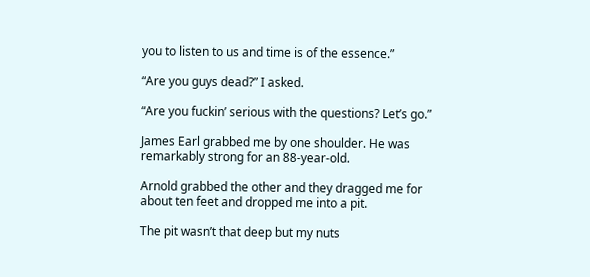you to listen to us and time is of the essence.”

“Are you guys dead?” I asked.

“Are you fuckin’ serious with the questions? Let’s go.”

James Earl grabbed me by one shoulder. He was remarkably strong for an 88-year-old.

Arnold grabbed the other and they dragged me for about ten feet and dropped me into a pit.

The pit wasn’t that deep but my nuts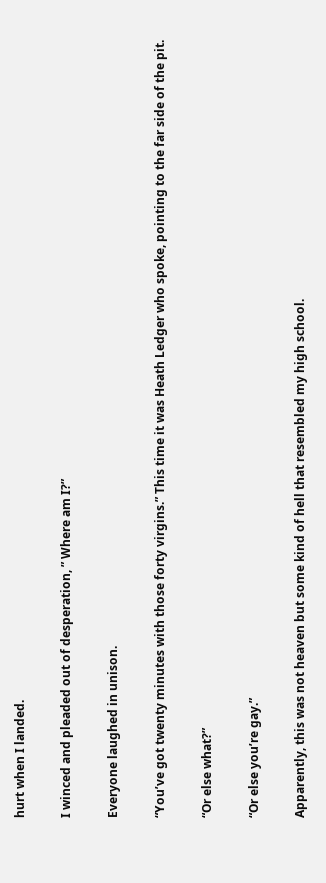hurt when I landed.

I winced and pleaded out of desperation, ” Where am I?”

Everyone laughed in unison.

“You’ve got twenty minutes with those forty virgins.” This time it was Heath Ledger who spoke, pointing to the far side of the pit.

“Or else what?”

“Or else you’re gay.”

Apparently, this was not heaven but some kind of hell that resembled my high school.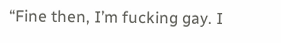“Fine then, I’m fucking gay. I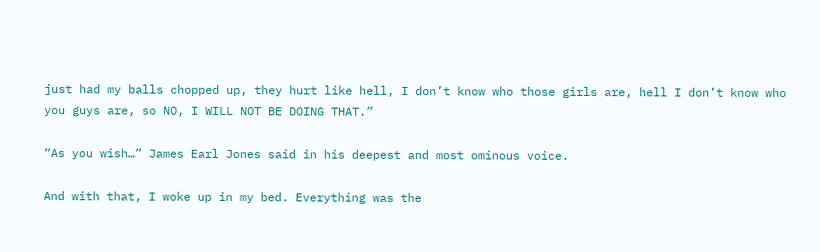just had my balls chopped up, they hurt like hell, I don’t know who those girls are, hell I don’t know who you guys are, so NO, I WILL NOT BE DOING THAT.”

“As you wish…” James Earl Jones said in his deepest and most ominous voice.

And with that, I woke up in my bed. Everything was the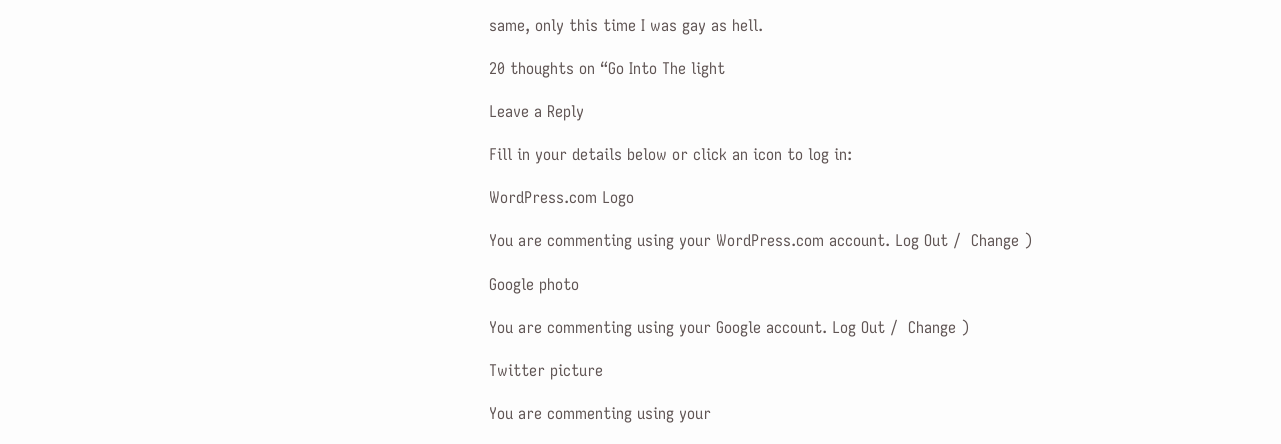same, only this time I was gay as hell.

20 thoughts on “Go Into The light

Leave a Reply

Fill in your details below or click an icon to log in:

WordPress.com Logo

You are commenting using your WordPress.com account. Log Out /  Change )

Google photo

You are commenting using your Google account. Log Out /  Change )

Twitter picture

You are commenting using your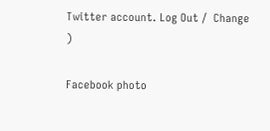Twitter account. Log Out /  Change )

Facebook photo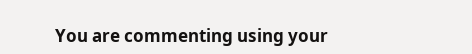You are commenting using your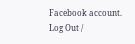Facebook account. Log Out /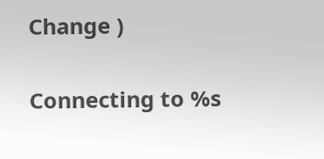Change )

Connecting to %s